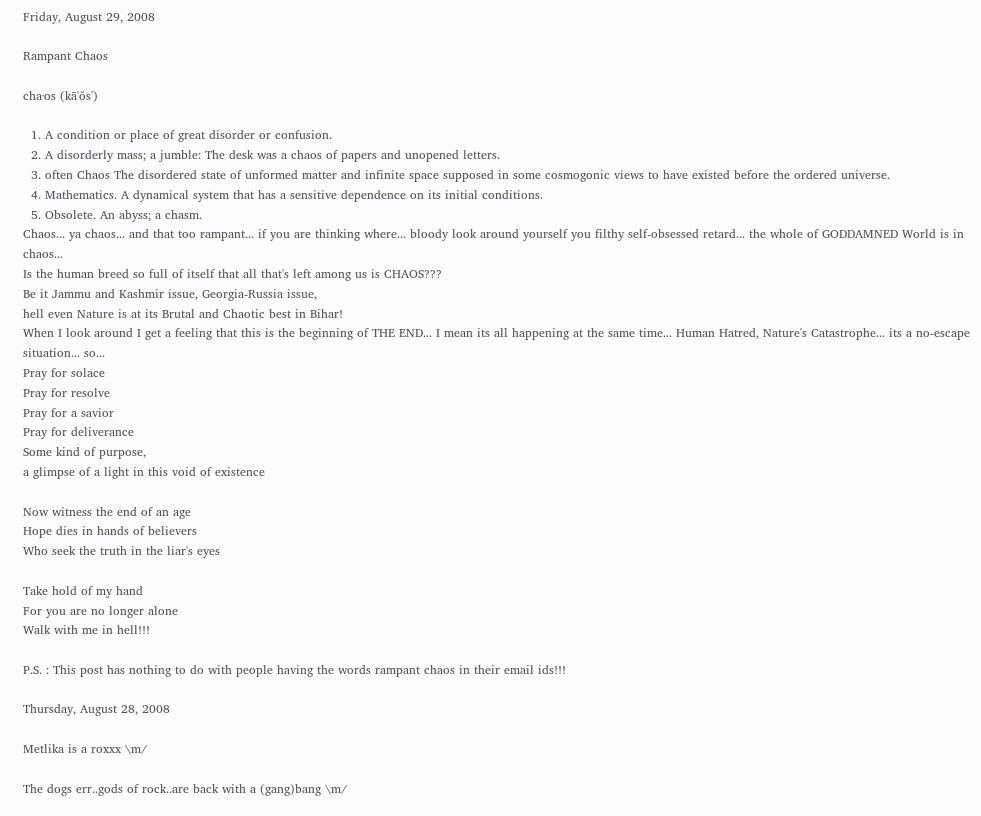Friday, August 29, 2008

Rampant Chaos

cha·os (kā'ŏs')

  1. A condition or place of great disorder or confusion.
  2. A disorderly mass; a jumble: The desk was a chaos of papers and unopened letters.
  3. often Chaos The disordered state of unformed matter and infinite space supposed in some cosmogonic views to have existed before the ordered universe.
  4. Mathematics. A dynamical system that has a sensitive dependence on its initial conditions.
  5. Obsolete. An abyss; a chasm.
Chaos... ya chaos... and that too rampant... if you are thinking where... bloody look around yourself you filthy self-obsessed retard... the whole of GODDAMNED World is in chaos...
Is the human breed so full of itself that all that's left among us is CHAOS???
Be it Jammu and Kashmir issue, Georgia-Russia issue,
hell even Nature is at its Brutal and Chaotic best in Bihar!
When I look around I get a feeling that this is the beginning of THE END... I mean its all happening at the same time... Human Hatred, Nature's Catastrophe... its a no-escape situation... so...
Pray for solace
Pray for resolve
Pray for a savior
Pray for deliverance
Some kind of purpose,
a glimpse of a light in this void of existence

Now witness the end of an age
Hope dies in hands of believers
Who seek the truth in the liar's eyes

Take hold of my hand
For you are no longer alone
Walk with me in hell!!!

P.S. : This post has nothing to do with people having the words rampant chaos in their email ids!!!

Thursday, August 28, 2008

Metlika is a roxxx \m/

The dogs err..gods of rock..are back with a (gang)bang \m/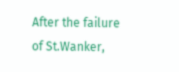After the failure of St.Wanker,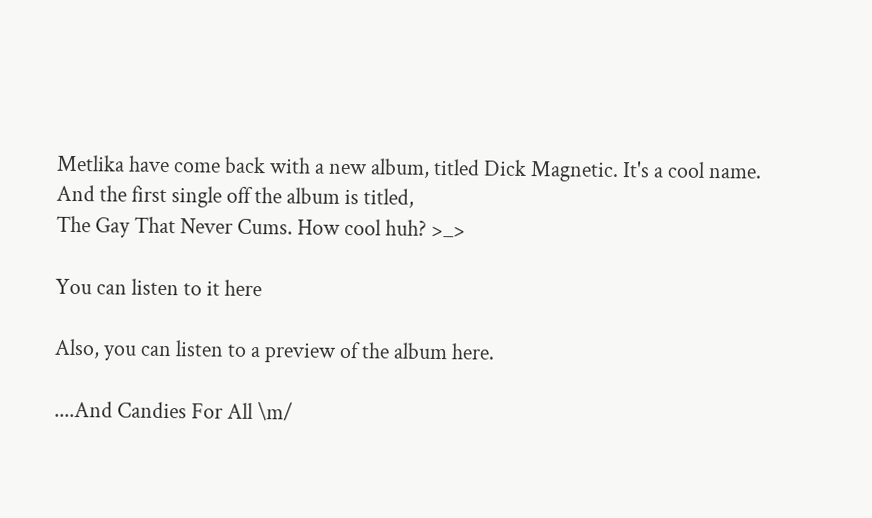Metlika have come back with a new album, titled Dick Magnetic. It's a cool name.
And the first single off the album is titled,
The Gay That Never Cums. How cool huh? >_>

You can listen to it here

Also, you can listen to a preview of the album here.

....And Candies For All \m/